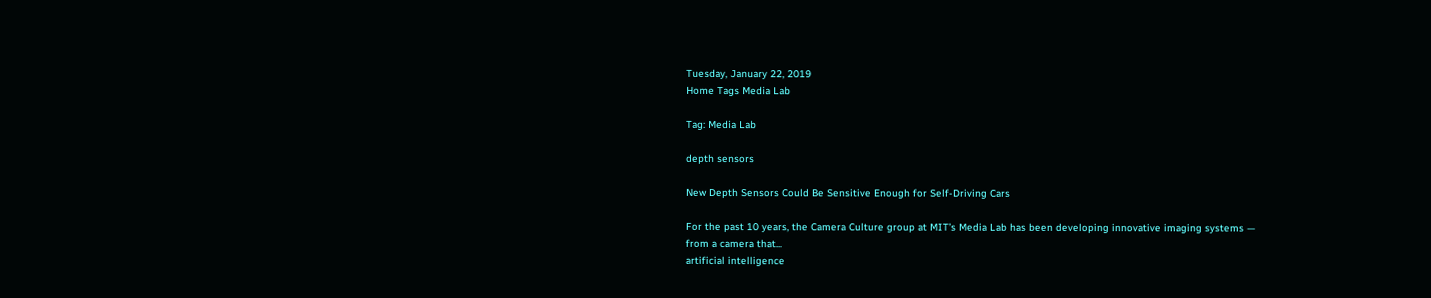Tuesday, January 22, 2019
Home Tags Media Lab

Tag: Media Lab

depth sensors

New Depth Sensors Could Be Sensitive Enough for Self-Driving Cars

For the past 10 years, the Camera Culture group at MIT’s Media Lab has been developing innovative imaging systems — from a camera that...
artificial intelligence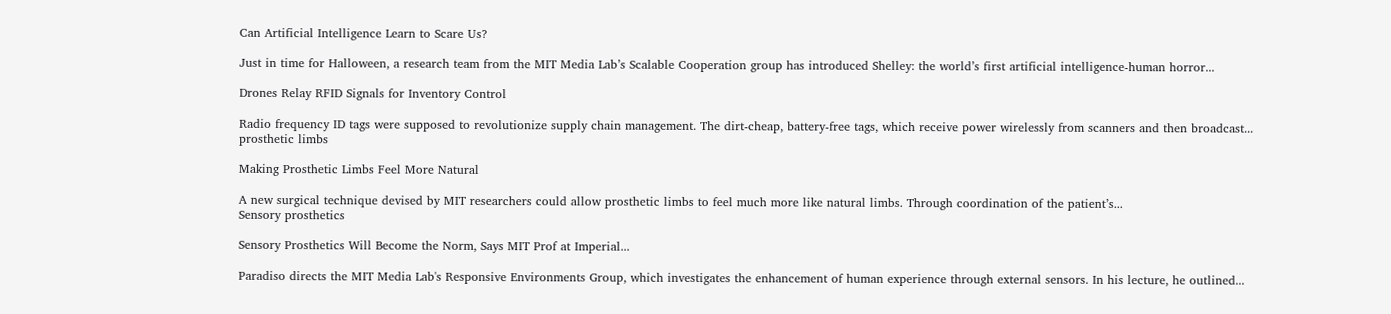Can Artificial Intelligence Learn to Scare Us?

Just in time for Halloween, a research team from the MIT Media Lab’s Scalable Cooperation group has introduced Shelley: the world’s first artificial intelligence-human horror...

Drones Relay RFID Signals for Inventory Control

Radio frequency ID tags were supposed to revolutionize supply chain management. The dirt-cheap, battery-free tags, which receive power wirelessly from scanners and then broadcast...
prosthetic limbs

Making Prosthetic Limbs Feel More Natural

A new surgical technique devised by MIT researchers could allow prosthetic limbs to feel much more like natural limbs. Through coordination of the patient’s...
Sensory prosthetics

Sensory Prosthetics Will Become the Norm, Says MIT Prof at Imperial...

Paradiso directs the MIT Media Lab's Responsive Environments Group, which investigates the enhancement of human experience through external sensors. In his lecture, he outlined...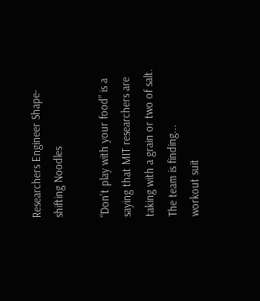Researchers Engineer Shape-shifting Noodles

“Don’t play with your food” is a saying that MIT researchers are taking with a grain or two of salt. The team is finding...
workout suit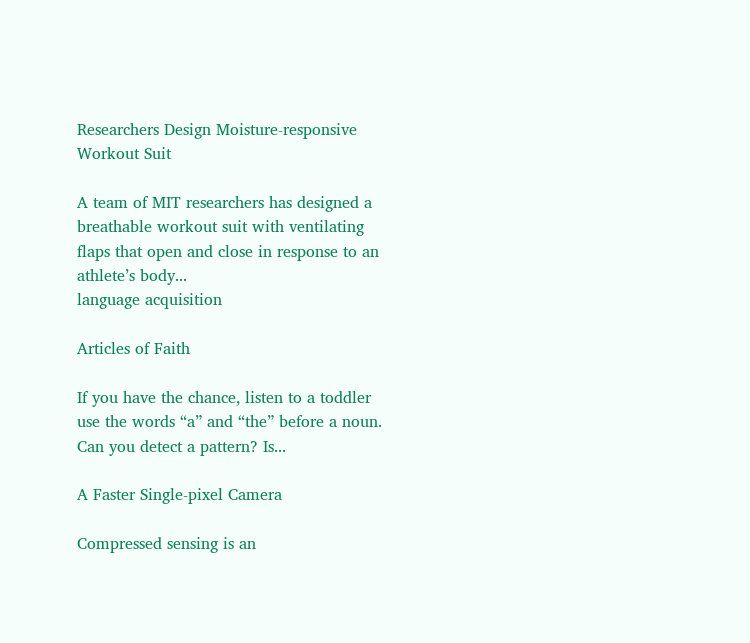Researchers Design Moisture-responsive Workout Suit

A team of MIT researchers has designed a breathable workout suit with ventilating flaps that open and close in response to an athlete’s body...
language acquisition

Articles of Faith

If you have the chance, listen to a toddler use the words “a” and “the” before a noun. Can you detect a pattern? Is...

A Faster Single-pixel Camera

Compressed sensing is an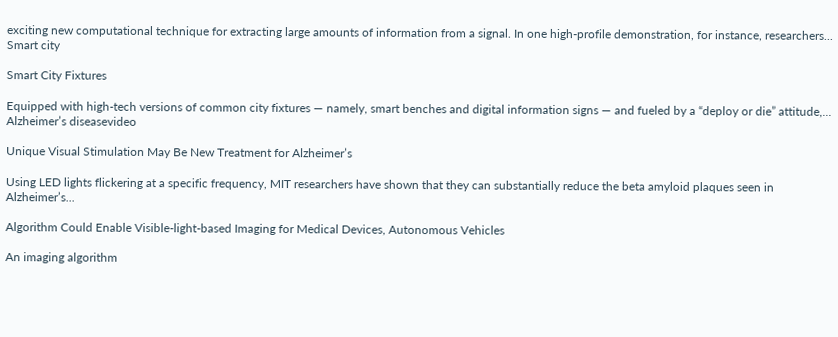exciting new computational technique for extracting large amounts of information from a signal. In one high-profile demonstration, for instance, researchers...
Smart city

Smart City Fixtures

Equipped with high-tech versions of common city fixtures — namely, smart benches and digital information signs — and fueled by a “deploy or die” attitude,...
Alzheimer’s diseasevideo

Unique Visual Stimulation May Be New Treatment for Alzheimer’s

Using LED lights flickering at a specific frequency, MIT researchers have shown that they can substantially reduce the beta amyloid plaques seen in Alzheimer’s...

Algorithm Could Enable Visible-light-based Imaging for Medical Devices, Autonomous Vehicles

An imaging algorithm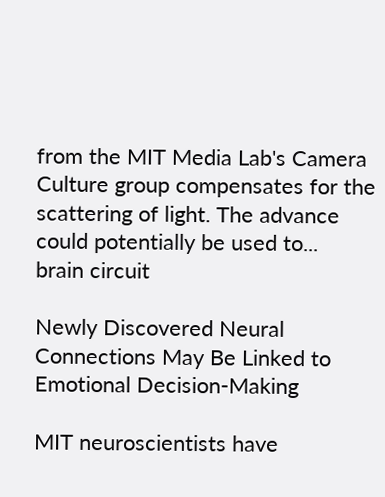from the MIT Media Lab's Camera Culture group compensates for the scattering of light. The advance could potentially be used to...
brain circuit

Newly Discovered Neural Connections May Be Linked to Emotional Decision-Making

MIT neuroscientists have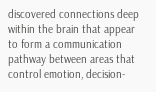discovered connections deep within the brain that appear to form a communication pathway between areas that control emotion, decision-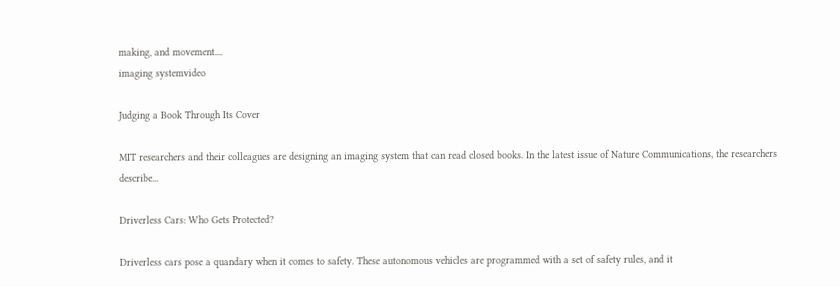making, and movement....
imaging systemvideo

Judging a Book Through Its Cover

MIT researchers and their colleagues are designing an imaging system that can read closed books. In the latest issue of Nature Communications, the researchers describe...

Driverless Cars: Who Gets Protected?

Driverless cars pose a quandary when it comes to safety. These autonomous vehicles are programmed with a set of safety rules, and it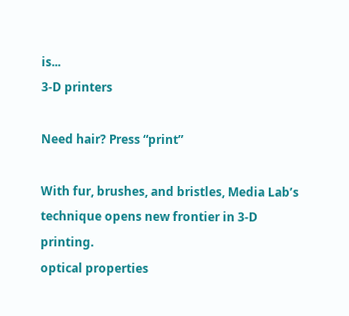is...
3-D printers

Need hair? Press “print”

With fur, brushes, and bristles, Media Lab’s technique opens new frontier in 3-D printing.
optical properties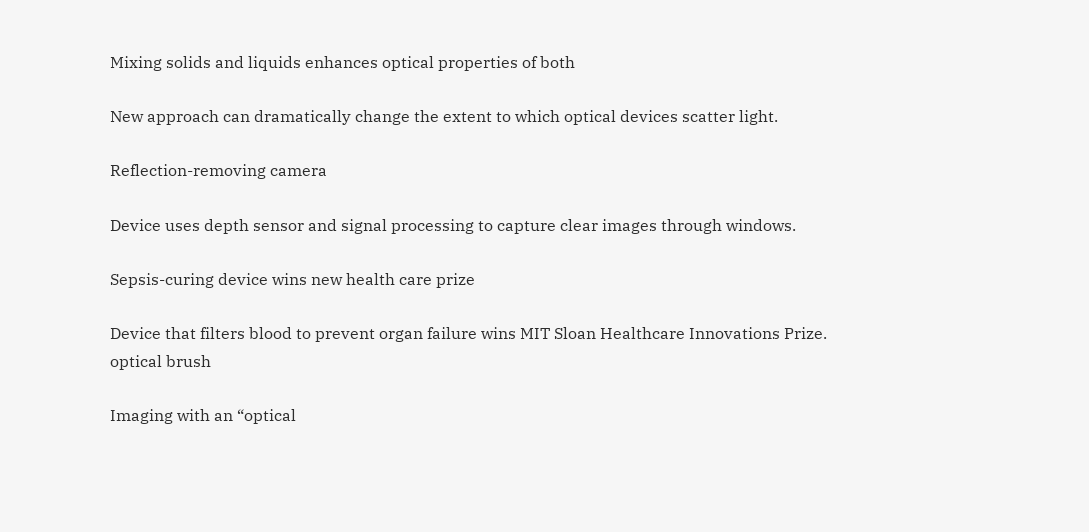Mixing solids and liquids enhances optical properties of both

New approach can dramatically change the extent to which optical devices scatter light.

Reflection-removing camera

Device uses depth sensor and signal processing to capture clear images through windows.

Sepsis-curing device wins new health care prize

Device that filters blood to prevent organ failure wins MIT Sloan Healthcare Innovations Prize.
optical brush

Imaging with an “optical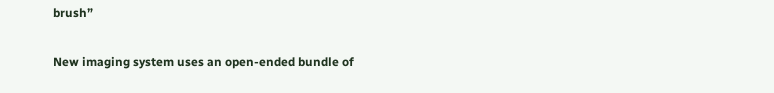brush”

New imaging system uses an open-ended bundle of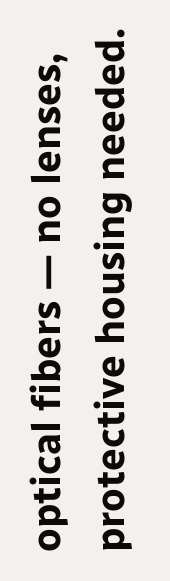optical fibers — no lenses, protective housing needed.